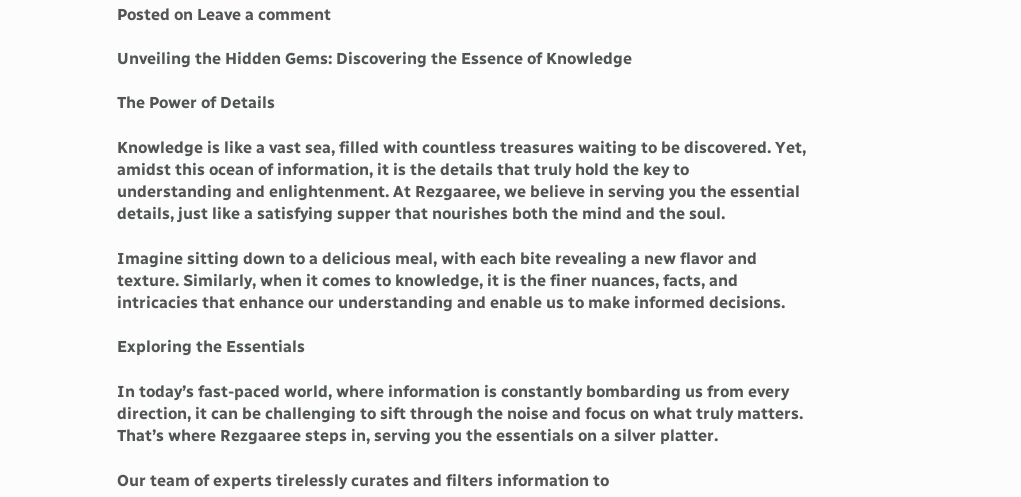Posted on Leave a comment

Unveiling the Hidden Gems: Discovering the Essence of Knowledge

The Power of Details

Knowledge is like a vast sea, filled with countless treasures waiting to be discovered. Yet, amidst this ocean of information, it is the details that truly hold the key to understanding and enlightenment. At Rezgaaree, we believe in serving you the essential details, just like a satisfying supper that nourishes both the mind and the soul.

Imagine sitting down to a delicious meal, with each bite revealing a new flavor and texture. Similarly, when it comes to knowledge, it is the finer nuances, facts, and intricacies that enhance our understanding and enable us to make informed decisions.

Exploring the Essentials

In today’s fast-paced world, where information is constantly bombarding us from every direction, it can be challenging to sift through the noise and focus on what truly matters. That’s where Rezgaaree steps in, serving you the essentials on a silver platter.

Our team of experts tirelessly curates and filters information to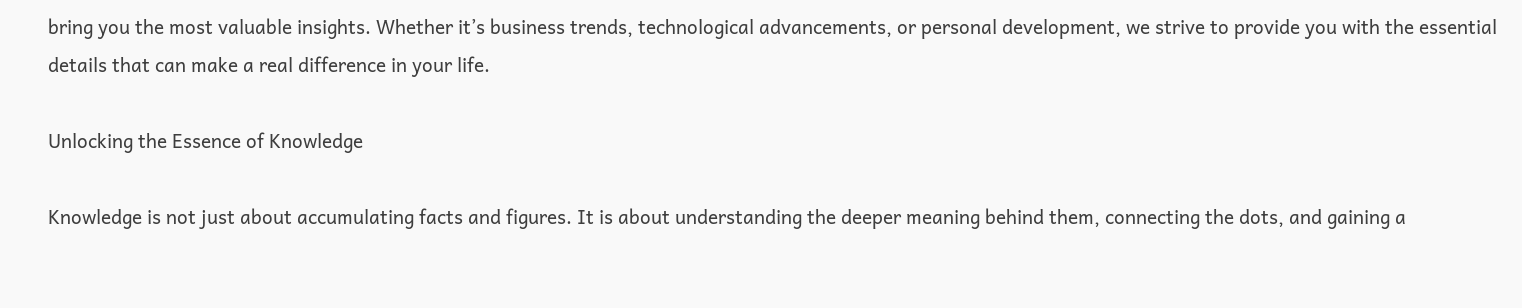bring you the most valuable insights. Whether it’s business trends, technological advancements, or personal development, we strive to provide you with the essential details that can make a real difference in your life.

Unlocking the Essence of Knowledge

Knowledge is not just about accumulating facts and figures. It is about understanding the deeper meaning behind them, connecting the dots, and gaining a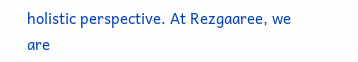holistic perspective. At Rezgaaree, we are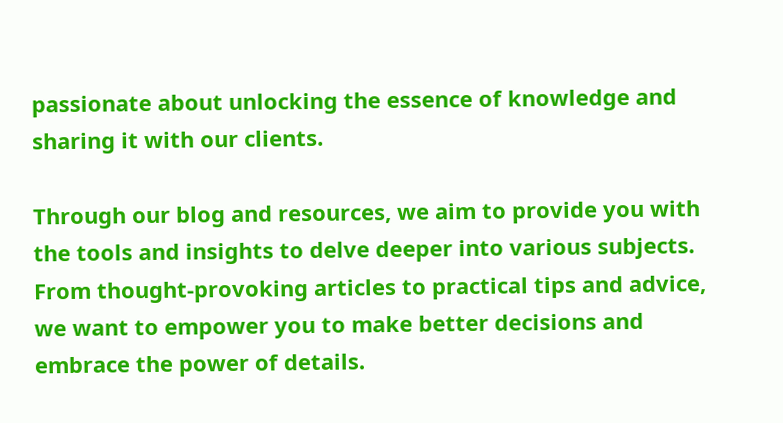passionate about unlocking the essence of knowledge and sharing it with our clients.

Through our blog and resources, we aim to provide you with the tools and insights to delve deeper into various subjects. From thought-provoking articles to practical tips and advice, we want to empower you to make better decisions and embrace the power of details.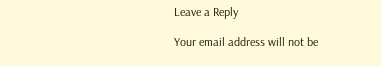Leave a Reply

Your email address will not be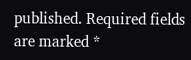published. Required fields are marked *